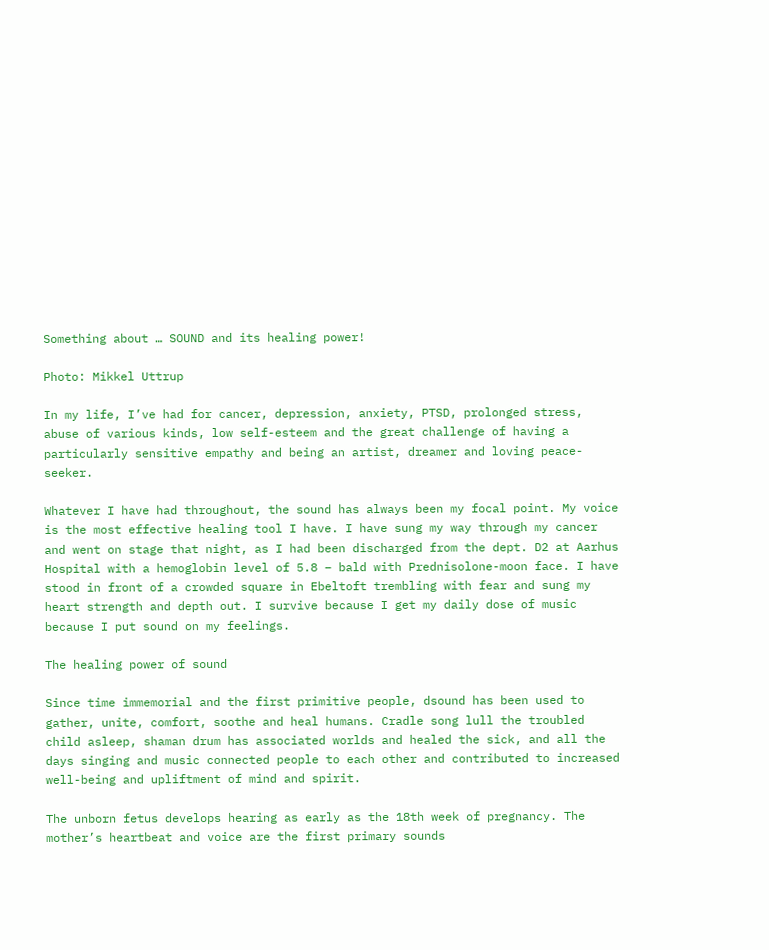Something about … SOUND and its healing power!

Photo: Mikkel Uttrup

In my life, I’ve had for cancer, depression, anxiety, PTSD, prolonged stress, abuse of various kinds, low self-esteem and the great challenge of having a particularly sensitive empathy and being an artist, dreamer and loving peace-seeker.

Whatever I have had throughout, the sound has always been my focal point. My voice is the most effective healing tool I have. I have sung my way through my cancer and went on stage that night, as I had been discharged from the dept. D2 at Aarhus Hospital with a hemoglobin level of 5.8 – bald with Prednisolone-moon face. I have stood in front of a crowded square in Ebeltoft trembling with fear and sung my heart strength and depth out. I survive because I get my daily dose of music because I put sound on my feelings.

The healing power of sound

Since time immemorial and the first primitive people, dsound has been used to gather, unite, comfort, soothe and heal humans. Cradle song lull the troubled child asleep, shaman drum has associated worlds and healed the sick, and all the days singing and music connected people to each other and contributed to increased well-being and upliftment of mind and spirit.

The unborn fetus develops hearing as early as the 18th week of pregnancy. The mother’s heartbeat and voice are the first primary sounds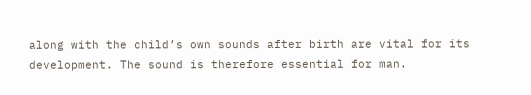along with the child’s own sounds after birth are vital for its development. The sound is therefore essential for man.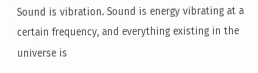Sound is vibration. Sound is energy vibrating at a certain frequency, and everything existing in the universe is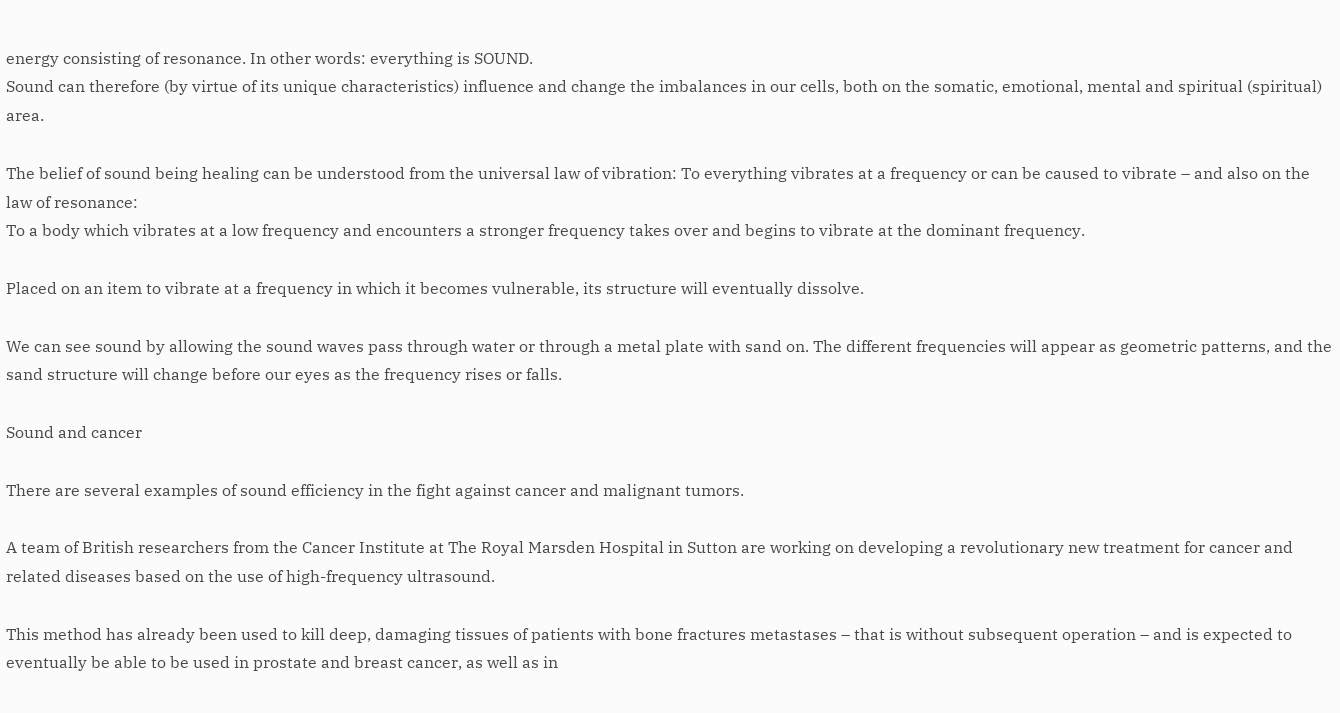energy consisting of resonance. In other words: everything is SOUND.
Sound can therefore (by virtue of its unique characteristics) influence and change the imbalances in our cells, both on the somatic, emotional, mental and spiritual (spiritual) area.

The belief of sound being healing can be understood from the universal law of vibration: To everything vibrates at a frequency or can be caused to vibrate – and also on the law of resonance:
To a body which vibrates at a low frequency and encounters a stronger frequency takes over and begins to vibrate at the dominant frequency.

Placed on an item to vibrate at a frequency in which it becomes vulnerable, its structure will eventually dissolve.

We can see sound by allowing the sound waves pass through water or through a metal plate with sand on. The different frequencies will appear as geometric patterns, and the sand structure will change before our eyes as the frequency rises or falls.

Sound and cancer

There are several examples of sound efficiency in the fight against cancer and malignant tumors.

A team of British researchers from the Cancer Institute at The Royal Marsden Hospital in Sutton are working on developing a revolutionary new treatment for cancer and related diseases based on the use of high-frequency ultrasound.

This method has already been used to kill deep, damaging tissues of patients with bone fractures metastases – that is without subsequent operation – and is expected to eventually be able to be used in prostate and breast cancer, as well as in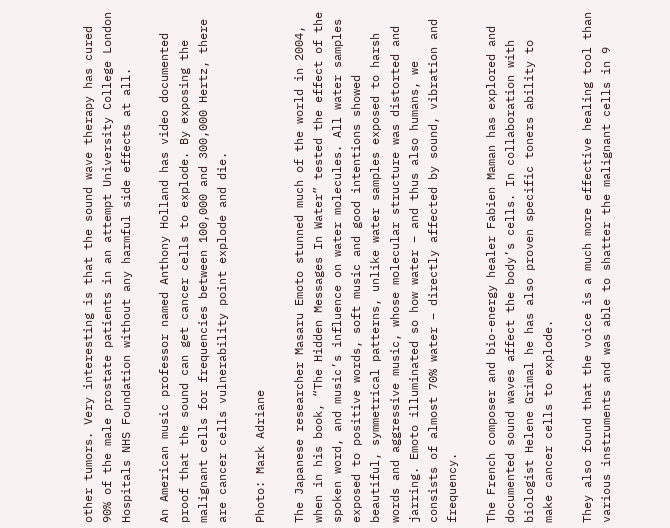other tumors. Very interesting is that the sound wave therapy has cured 90% of the male prostate patients in an attempt University College London Hospitals NHS Foundation without any harmful side effects at all.

An American music professor named Anthony Holland has video documented proof that the sound can get cancer cells to explode. By exposing the malignant cells for frequencies between 100,000 and 300,000 Hertz, there are cancer cells vulnerability point explode and die.

Photo: Mark Adriane

The Japanese researcher Masaru Emoto stunned much of the world in 2004, when in his book, “The Hidden Messages In Water” tested the effect of the spoken word, and music’s influence on water molecules. All water samples exposed to positive words, soft music and good intentions showed beautiful, symmetrical patterns, unlike water samples exposed to harsh words and aggressive music, whose molecular structure was distorted and jarring. Emoto illuminated so how water – and thus also humans, we consists of almost 70% water – directly affected by sound, vibration and frequency.

The French composer and bio-energy healer Fabien Maman has explored and documented sound waves affect the body’s cells. In collaboration with biologist Helene Grimal he has also proven specific toners ability to make cancer cells to explode.

They also found that the voice is a much more effective healing tool than various instruments and was able to shatter the malignant cells in 9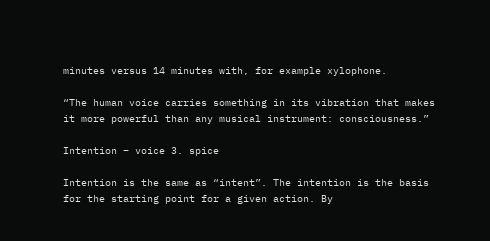minutes versus 14 minutes with, for example xylophone.

“The human voice carries something in its vibration that makes it more powerful than any musical instrument: consciousness.”

Intention – voice 3. spice

Intention is the same as “intent”. The intention is the basis for the starting point for a given action. By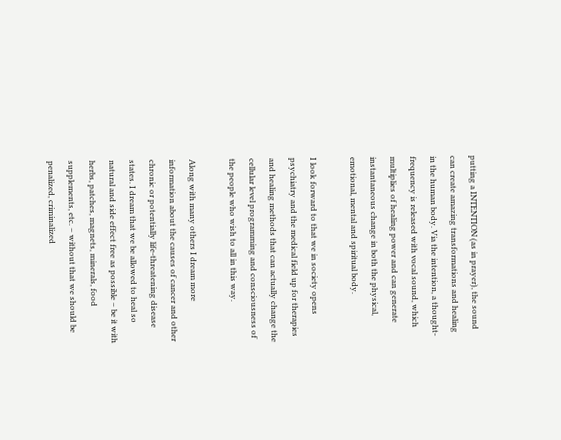putting a INTENTION (as in prayer), the sound can create amazing transformations and healing in the human body. Via the intention, a thought-frequency is released with vocal sound, which multiplies of healing power and can generate instantaneous change in both the physical, emotional, mental and spiritual body.

I look forward to that we in society opens psychiatry and the medical field up for therapies and healing methods that can actually change the cellular level programming and consciousness of the people who wish to all in this way.

Along with many others I dream more information about the causes of cancer and other chronic or potentially life-threatening disease states. I dream that we be allowed to heal so natural and side effect free as possible – be it with herbs, patches, magnets, minerals, food supplements, etc. – without that we should be penalized, criminalized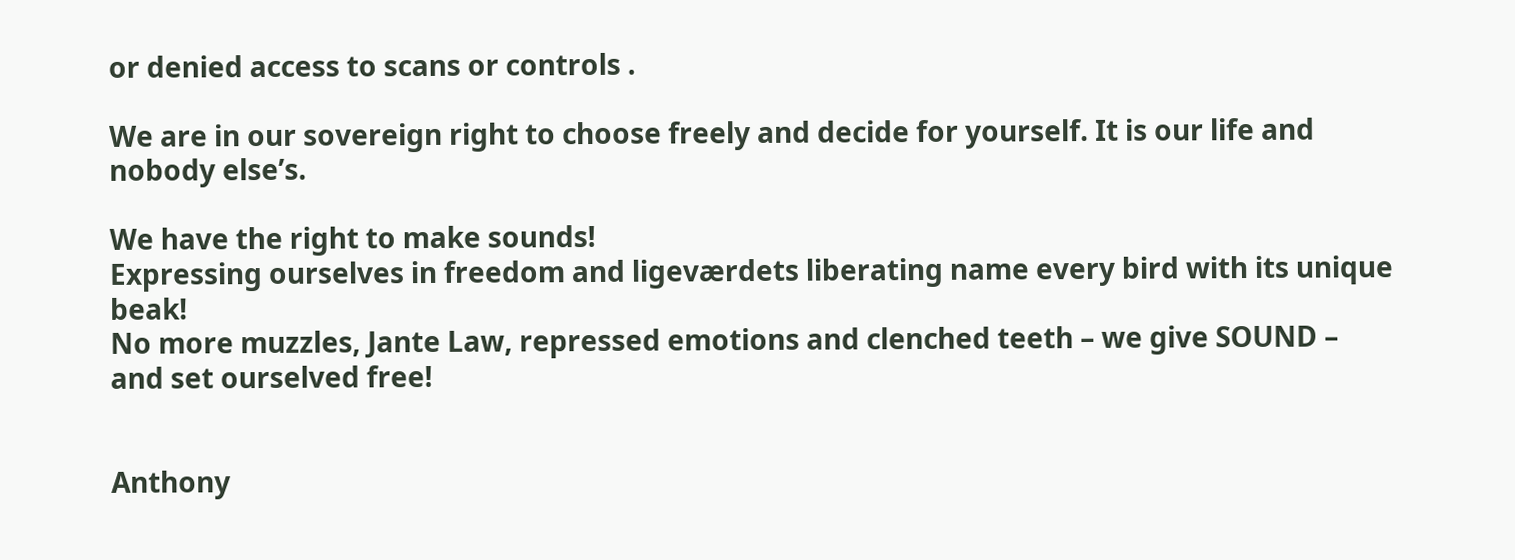or denied access to scans or controls .

We are in our sovereign right to choose freely and decide for yourself. It is our life and nobody else’s.

We have the right to make sounds!
Expressing ourselves in freedom and ligeværdets liberating name every bird with its unique beak!
No more muzzles, Jante Law, repressed emotions and clenched teeth – we give SOUND – and set ourselved free!


Anthony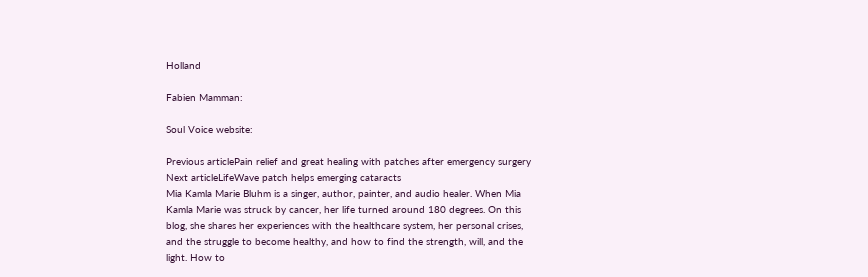Holland

Fabien Mamman:

Soul Voice website:

Previous articlePain relief and great healing with patches after emergency surgery
Next articleLifeWave patch helps emerging cataracts
Mia Kamla Marie Bluhm is a singer, author, painter, and audio healer. When Mia Kamla Marie was struck by cancer, her life turned around 180 degrees. On this blog, she shares her experiences with the healthcare system, her personal crises, and the struggle to become healthy, and how to find the strength, will, and the light. How to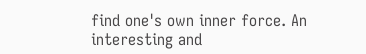find one's own inner force. An interesting and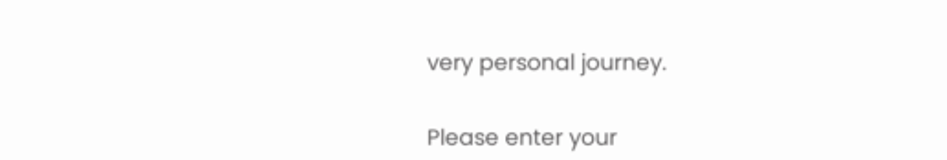very personal journey.


Please enter your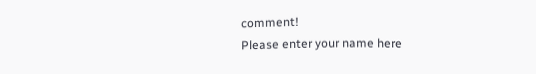comment!
Please enter your name here